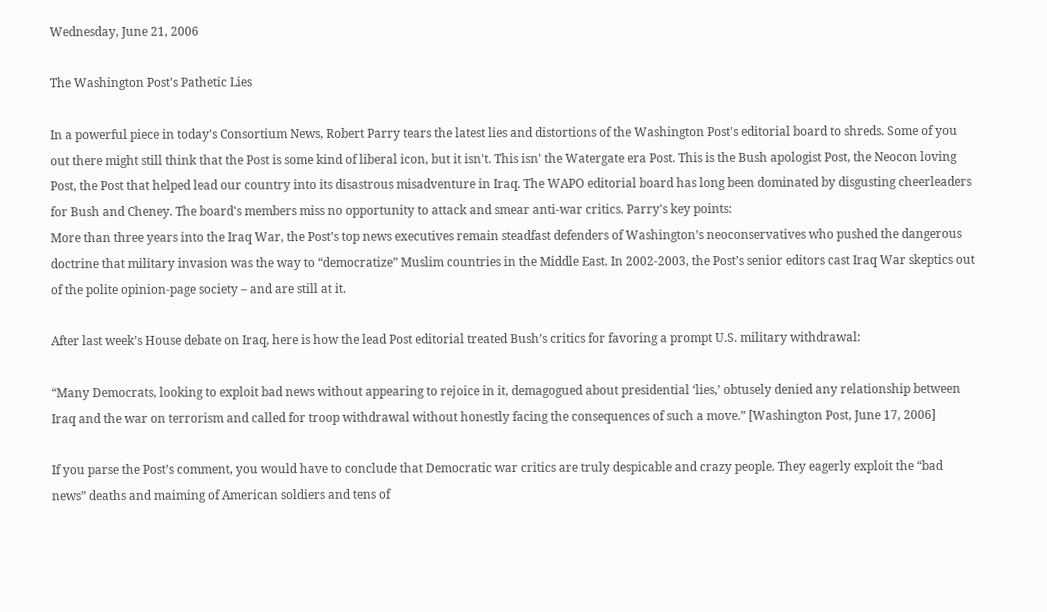Wednesday, June 21, 2006

The Washington Post's Pathetic Lies

In a powerful piece in today's Consortium News, Robert Parry tears the latest lies and distortions of the Washington Post's editorial board to shreds. Some of you out there might still think that the Post is some kind of liberal icon, but it isn't. This isn' the Watergate era Post. This is the Bush apologist Post, the Neocon loving Post, the Post that helped lead our country into its disastrous misadventure in Iraq. The WAPO editorial board has long been dominated by disgusting cheerleaders for Bush and Cheney. The board's members miss no opportunity to attack and smear anti-war critics. Parry's key points:
More than three years into the Iraq War, the Post’s top news executives remain steadfast defenders of Washington’s neoconservatives who pushed the dangerous doctrine that military invasion was the way to “democratize” Muslim countries in the Middle East. In 2002-2003, the Post’s senior editors cast Iraq War skeptics out of the polite opinion-page society – and are still at it.

After last week’s House debate on Iraq, here is how the lead Post editorial treated Bush’s critics for favoring a prompt U.S. military withdrawal:

“Many Democrats, looking to exploit bad news without appearing to rejoice in it, demagogued about presidential ‘lies,’ obtusely denied any relationship between Iraq and the war on terrorism and called for troop withdrawal without honestly facing the consequences of such a move.” [Washington Post, June 17, 2006]

If you parse the Post’s comment, you would have to conclude that Democratic war critics are truly despicable and crazy people. They eagerly exploit the “bad news” deaths and maiming of American soldiers and tens of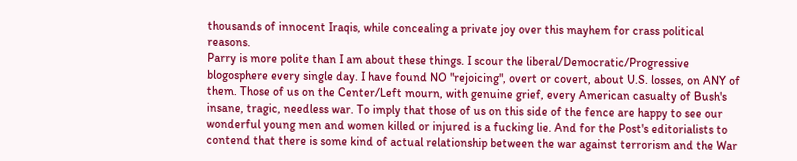thousands of innocent Iraqis, while concealing a private joy over this mayhem for crass political reasons.
Parry is more polite than I am about these things. I scour the liberal/Democratic/Progressive blogosphere every single day. I have found NO "rejoicing", overt or covert, about U.S. losses, on ANY of them. Those of us on the Center/Left mourn, with genuine grief, every American casualty of Bush's insane, tragic, needless war. To imply that those of us on this side of the fence are happy to see our wonderful young men and women killed or injured is a fucking lie. And for the Post's editorialists to contend that there is some kind of actual relationship between the war against terrorism and the War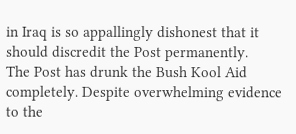in Iraq is so appallingly dishonest that it should discredit the Post permanently.
The Post has drunk the Bush Kool Aid completely. Despite overwhelming evidence to the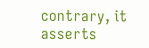contrary, it asserts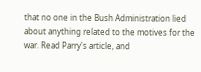that no one in the Bush Administration lied about anything related to the motives for the war. Read Parry's article, and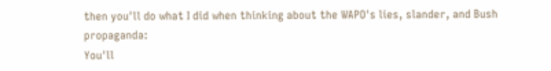then you'll do what I did when thinking about the WAPO's lies, slander, and Bush propaganda:
You'll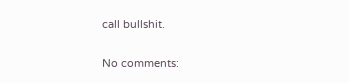call bullshit.

No comments: